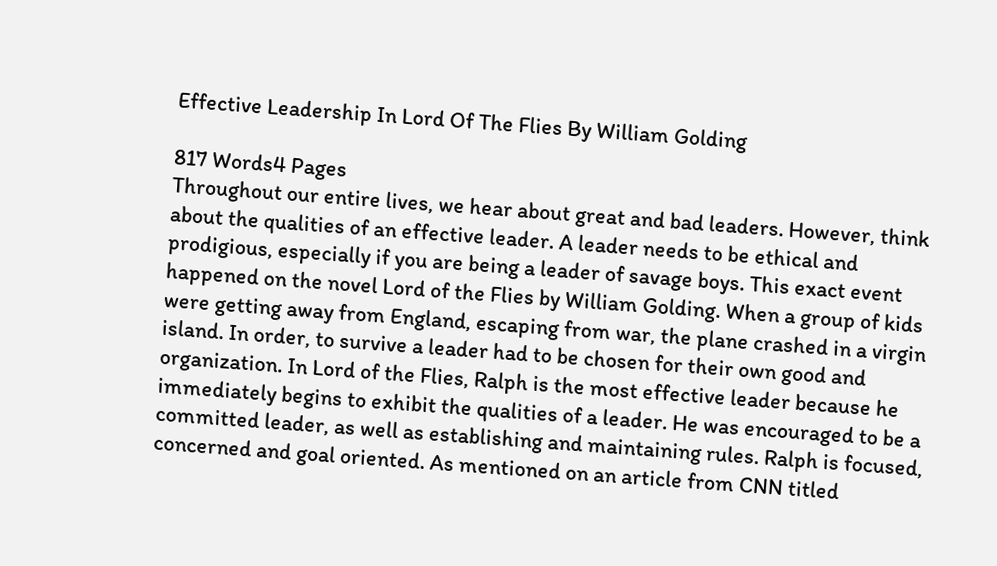Effective Leadership In Lord Of The Flies By William Golding

817 Words4 Pages
Throughout our entire lives, we hear about great and bad leaders. However, think about the qualities of an effective leader. A leader needs to be ethical and prodigious, especially if you are being a leader of savage boys. This exact event happened on the novel Lord of the Flies by William Golding. When a group of kids were getting away from England, escaping from war, the plane crashed in a virgin island. In order, to survive a leader had to be chosen for their own good and organization. In Lord of the Flies, Ralph is the most effective leader because he immediately begins to exhibit the qualities of a leader. He was encouraged to be a committed leader, as well as establishing and maintaining rules. Ralph is focused, concerned and goal oriented. As mentioned on an article from CNN titled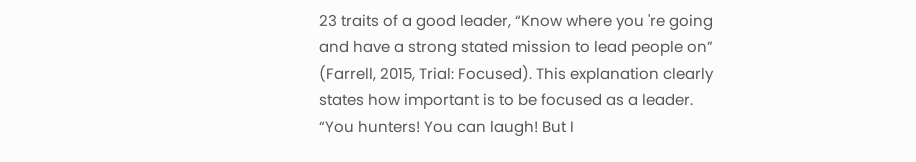23 traits of a good leader, “Know where you 're going and have a strong stated mission to lead people on” (Farrell, 2015, Trial: Focused). This explanation clearly states how important is to be focused as a leader. “You hunters! You can laugh! But I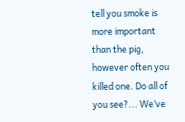tell you smoke is more important than the pig, however often you killed one. Do all of you see?... We’ve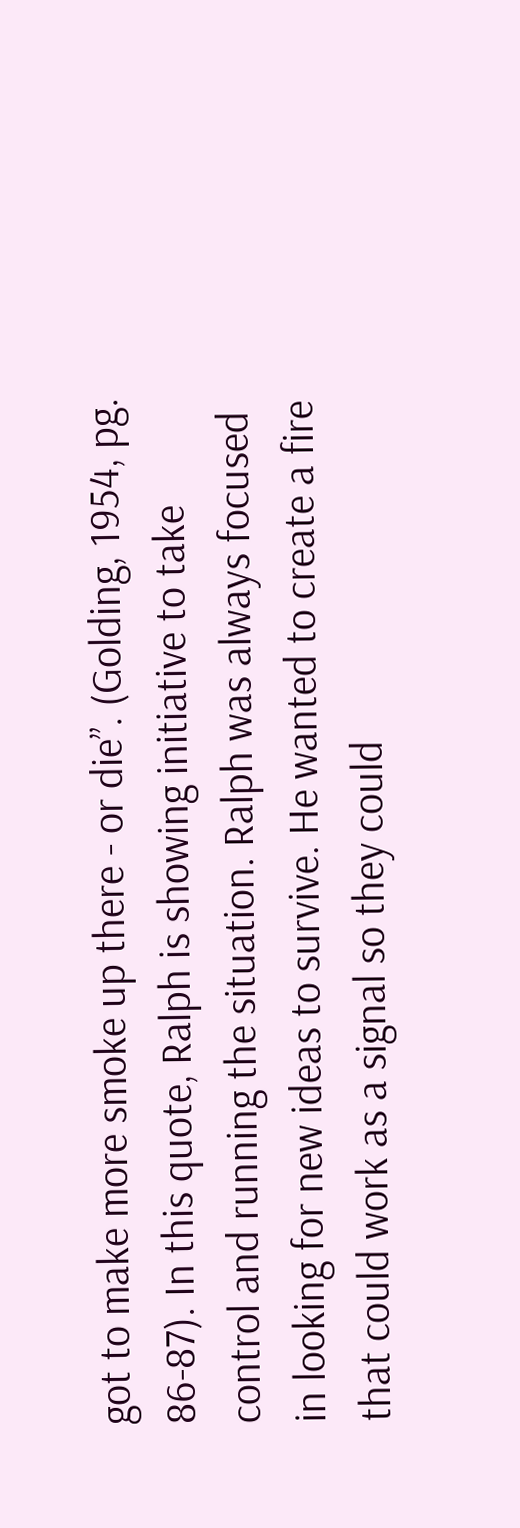got to make more smoke up there - or die”. (Golding, 1954, pg. 86-87). In this quote, Ralph is showing initiative to take control and running the situation. Ralph was always focused in looking for new ideas to survive. He wanted to create a fire that could work as a signal so they could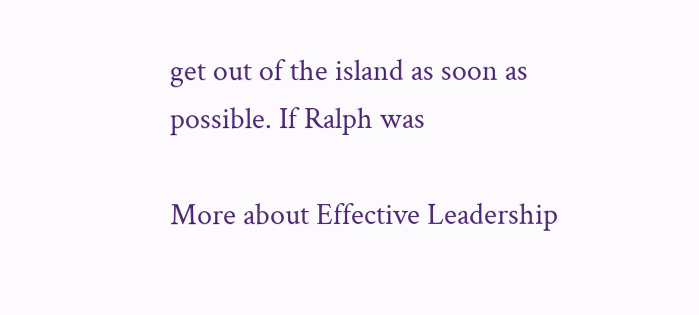get out of the island as soon as possible. If Ralph was

More about Effective Leadership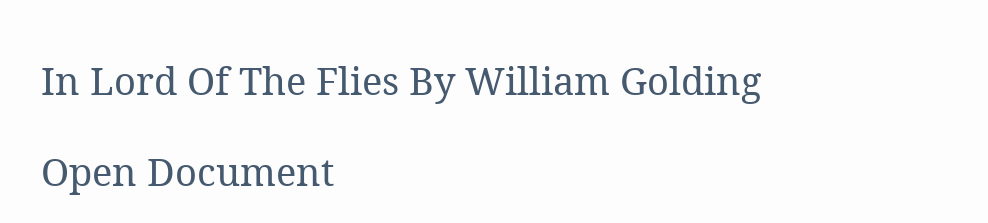In Lord Of The Flies By William Golding

Open Document